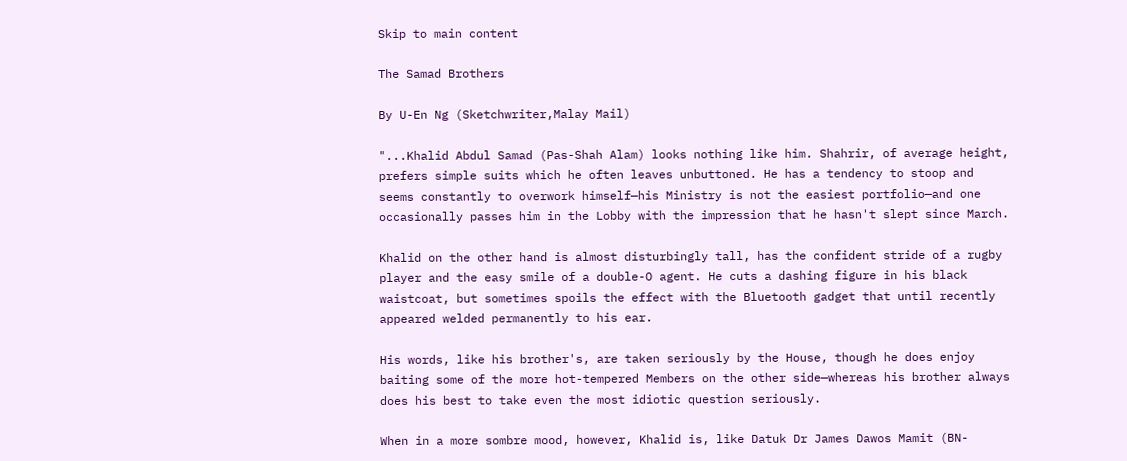Skip to main content

The Samad Brothers

By U-En Ng (Sketchwriter,Malay Mail)

"...Khalid Abdul Samad (Pas-Shah Alam) looks nothing like him. Shahrir, of average height, prefers simple suits which he often leaves unbuttoned. He has a tendency to stoop and seems constantly to overwork himself—his Ministry is not the easiest portfolio—and one occasionally passes him in the Lobby with the impression that he hasn't slept since March.

Khalid on the other hand is almost disturbingly tall, has the confident stride of a rugby player and the easy smile of a double-O agent. He cuts a dashing figure in his black waistcoat, but sometimes spoils the effect with the Bluetooth gadget that until recently appeared welded permanently to his ear.

His words, like his brother's, are taken seriously by the House, though he does enjoy baiting some of the more hot-tempered Members on the other side—whereas his brother always does his best to take even the most idiotic question seriously.

When in a more sombre mood, however, Khalid is, like Datuk Dr James Dawos Mamit (BN-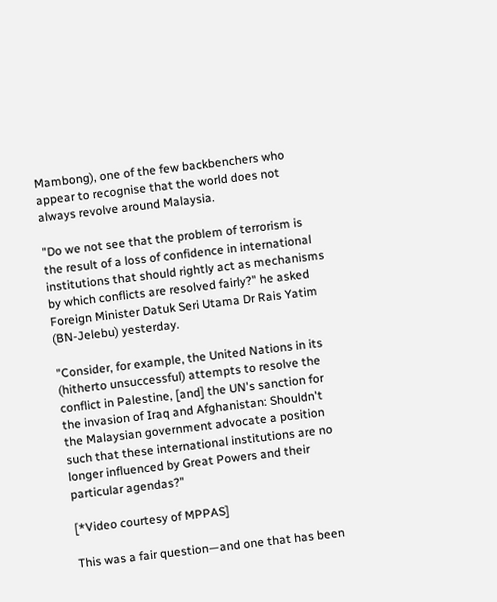Mambong), one of the few backbenchers who appear to recognise that the world does not always revolve around Malaysia.

"Do we not see that the problem of terrorism is the result of a loss of confidence in international institutions that should rightly act as mechanisms by which conflicts are resolved fairly?" he asked Foreign Minister Datuk Seri Utama Dr Rais Yatim (BN-Jelebu) yesterday.

"Consider, for example, the United Nations in its (hitherto unsuccessful) attempts to resolve the conflict in Palestine, [and] the UN's sanction for the invasion of Iraq and Afghanistan: Shouldn't the Malaysian government advocate a position such that these international institutions are no longer influenced by Great Powers and their particular agendas?"

[*Video courtesy of MPPAS]

This was a fair question—and one that has been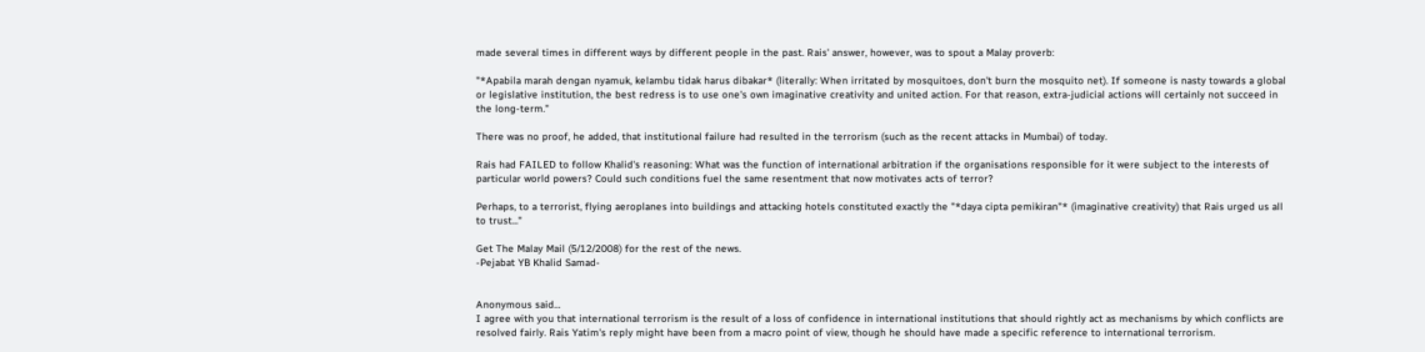made several times in different ways by different people in the past. Rais' answer, however, was to spout a Malay proverb:

"*Apabila marah dengan nyamuk, kelambu tidak harus dibakar* (literally: When irritated by mosquitoes, don't burn the mosquito net). If someone is nasty towards a global or legislative institution, the best redress is to use one's own imaginative creativity and united action. For that reason, extra-judicial actions will certainly not succeed in the long-term."

There was no proof, he added, that institutional failure had resulted in the terrorism (such as the recent attacks in Mumbai) of today.

Rais had FAILED to follow Khalid's reasoning: What was the function of international arbitration if the organisations responsible for it were subject to the interests of particular world powers? Could such conditions fuel the same resentment that now motivates acts of terror?

Perhaps, to a terrorist, flying aeroplanes into buildings and attacking hotels constituted exactly the "*daya cipta pemikiran"* (imaginative creativity) that Rais urged us all to trust..."

Get The Malay Mail (5/12/2008) for the rest of the news.
-Pejabat YB Khalid Samad-


Anonymous said…
I agree with you that international terrorism is the result of a loss of confidence in international institutions that should rightly act as mechanisms by which conflicts are resolved fairly. Rais Yatim's reply might have been from a macro point of view, though he should have made a specific reference to international terrorism.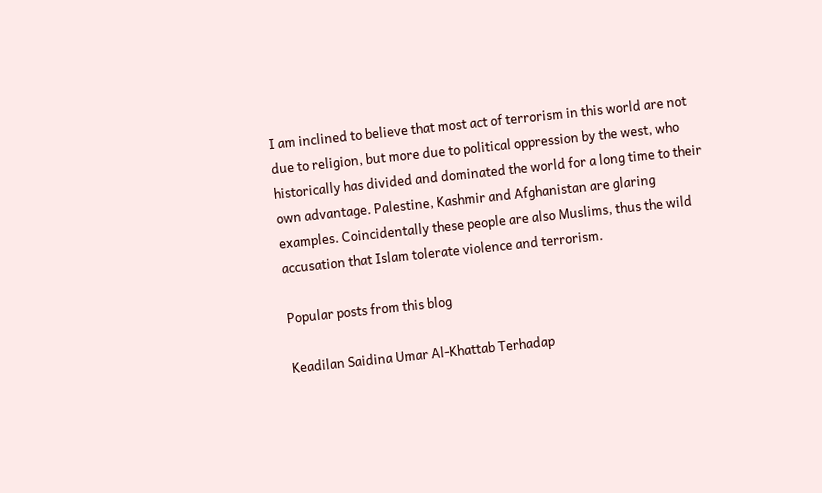I am inclined to believe that most act of terrorism in this world are not due to religion, but more due to political oppression by the west, who historically has divided and dominated the world for a long time to their own advantage. Palestine, Kashmir and Afghanistan are glaring examples. Coincidentally these people are also Muslims, thus the wild accusation that Islam tolerate violence and terrorism.

Popular posts from this blog

Keadilan Saidina Umar Al-Khattab Terhadap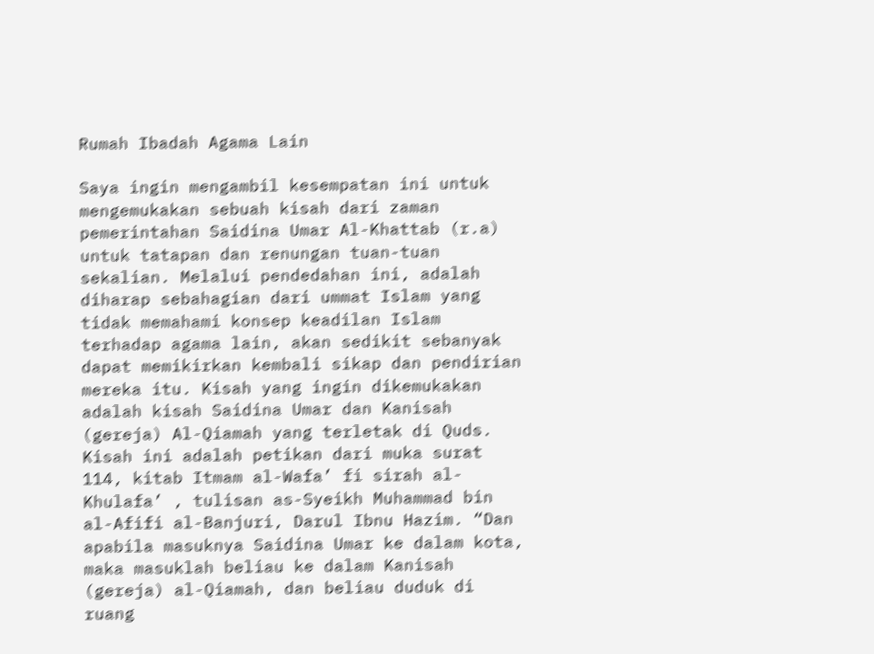Rumah Ibadah Agama Lain

Saya ingin mengambil kesempatan ini untuk mengemukakan sebuah kisah dari zaman pemerintahan Saidina Umar Al-Khattab (r.a) untuk tatapan dan renungan tuan-tuan sekalian. Melalui pendedahan ini, adalah diharap sebahagian dari ummat Islam yang tidak memahami konsep keadilan Islam terhadap agama lain, akan sedikit sebanyak dapat memikirkan kembali sikap dan pendirian mereka itu. Kisah yang ingin dikemukakan adalah kisah Saidina Umar dan Kanisah (gereja) Al-Qiamah yang terletak di Quds. Kisah ini adalah petikan dari muka surat 114, kitab Itmam al-Wafa’ fi sirah al-Khulafa’ , tulisan as-Syeikh Muhammad bin al-Afifi al-Banjuri, Darul Ibnu Hazim. “Dan apabila masuknya Saidina Umar ke dalam kota, maka masuklah beliau ke dalam Kanisah (gereja) al-Qiamah, dan beliau duduk di ruang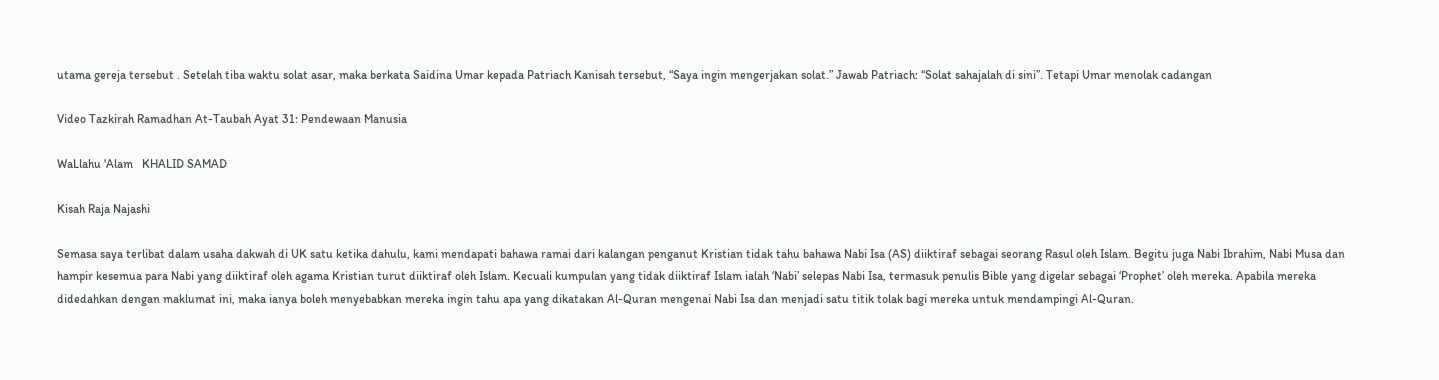utama gereja tersebut . Setelah tiba waktu solat asar, maka berkata Saidina Umar kepada Patriach Kanisah tersebut, “Saya ingin mengerjakan solat.” Jawab Patriach: “Solat sahajalah di sini”. Tetapi Umar menolak cadangan

Video Tazkirah Ramadhan At-Taubah Ayat 31: Pendewaan Manusia

WaLlahu 'Alam   KHALID SAMAD

Kisah Raja Najashi

Semasa saya terlibat dalam usaha dakwah di UK satu ketika dahulu, kami mendapati bahawa ramai dari kalangan penganut Kristian tidak tahu bahawa Nabi Isa (AS) diiktiraf sebagai seorang Rasul oleh Islam. Begitu juga Nabi Ibrahim, Nabi Musa dan hampir kesemua para Nabi yang diiktiraf oleh agama Kristian turut diiktiraf oleh Islam. Kecuali kumpulan yang tidak diiktiraf Islam ialah ‘Nabi’ selepas Nabi Isa, termasuk penulis Bible yang digelar sebagai ‘Prophet’ oleh mereka. Apabila mereka didedahkan dengan maklumat ini, maka ianya boleh menyebabkan mereka ingin tahu apa yang dikatakan Al-Quran mengenai Nabi Isa dan menjadi satu titik tolak bagi mereka untuk mendampingi Al-Quran.